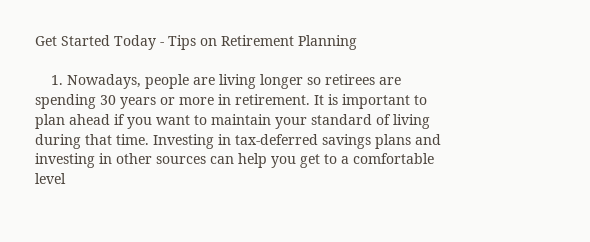Get Started Today - Tips on Retirement Planning

    1. Nowadays, people are living longer so retirees are spending 30 years or more in retirement. It is important to plan ahead if you want to maintain your standard of living during that time. Investing in tax-deferred savings plans and investing in other sources can help you get to a comfortable level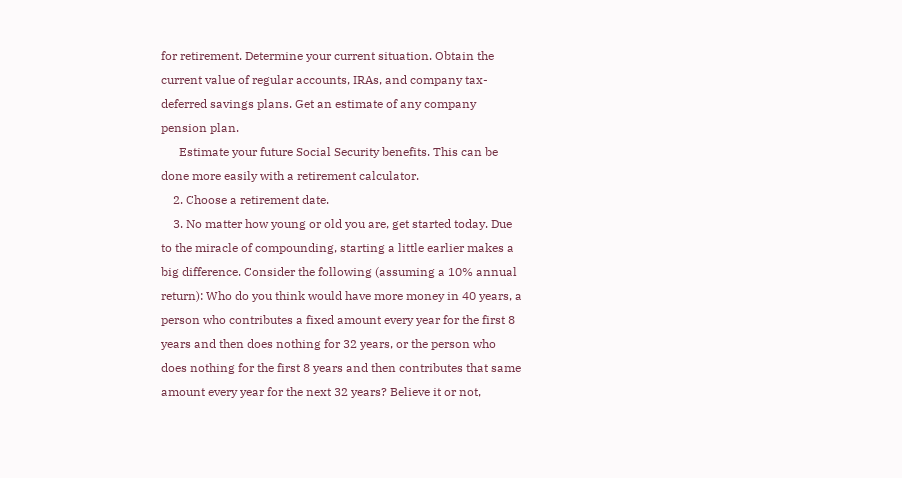for retirement. Determine your current situation. Obtain the current value of regular accounts, IRAs, and company tax-deferred savings plans. Get an estimate of any company pension plan.
      Estimate your future Social Security benefits. This can be done more easily with a retirement calculator.
    2. Choose a retirement date.
    3. No matter how young or old you are, get started today. Due to the miracle of compounding, starting a little earlier makes a big difference. Consider the following (assuming a 10% annual return): Who do you think would have more money in 40 years, a person who contributes a fixed amount every year for the first 8 years and then does nothing for 32 years, or the person who does nothing for the first 8 years and then contributes that same amount every year for the next 32 years? Believe it or not,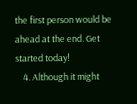the first person would be ahead at the end. Get started today!
    4. Although it might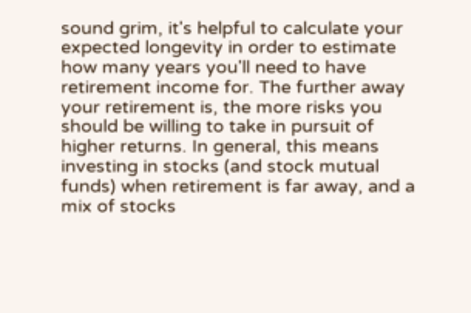sound grim, it's helpful to calculate your expected longevity in order to estimate how many years you'll need to have retirement income for. The further away your retirement is, the more risks you should be willing to take in pursuit of higher returns. In general, this means investing in stocks (and stock mutual funds) when retirement is far away, and a mix of stocks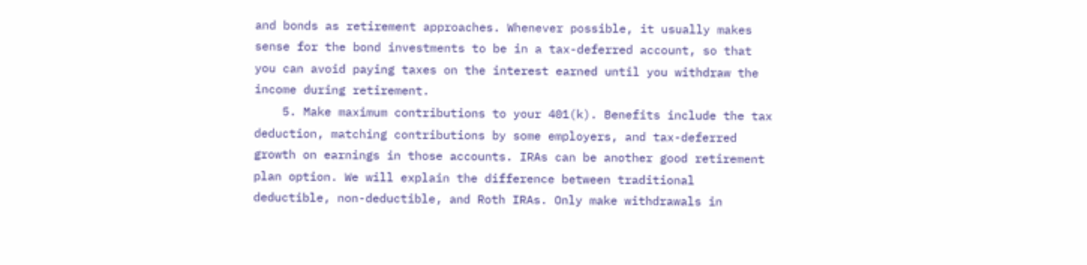and bonds as retirement approaches. Whenever possible, it usually makes sense for the bond investments to be in a tax-deferred account, so that you can avoid paying taxes on the interest earned until you withdraw the income during retirement.
    5. Make maximum contributions to your 401(k). Benefits include the tax deduction, matching contributions by some employers, and tax-deferred growth on earnings in those accounts. IRAs can be another good retirement plan option. We will explain the difference between traditional deductible, non-deductible, and Roth IRAs. Only make withdrawals in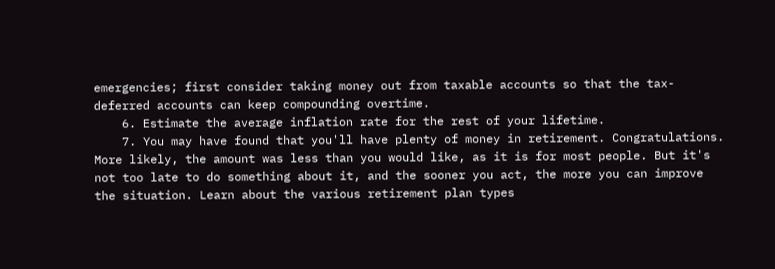emergencies; first consider taking money out from taxable accounts so that the tax-deferred accounts can keep compounding overtime.
    6. Estimate the average inflation rate for the rest of your lifetime.
    7. You may have found that you'll have plenty of money in retirement. Congratulations. More likely, the amount was less than you would like, as it is for most people. But it's not too late to do something about it, and the sooner you act, the more you can improve the situation. Learn about the various retirement plan types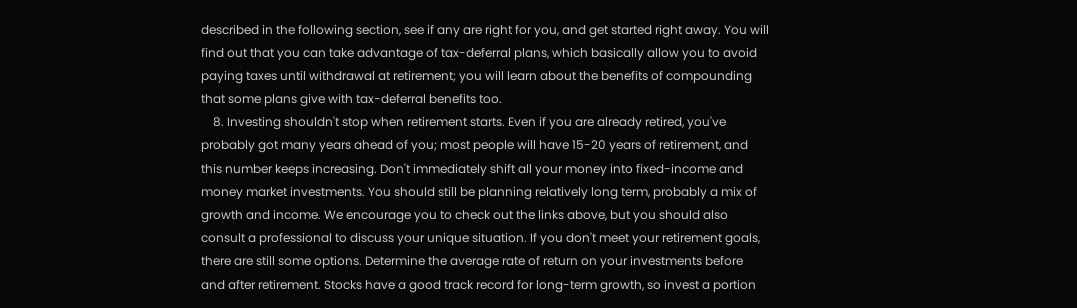described in the following section, see if any are right for you, and get started right away. You will find out that you can take advantage of tax-deferral plans, which basically allow you to avoid paying taxes until withdrawal at retirement; you will learn about the benefits of compounding that some plans give with tax-deferral benefits too.
    8. Investing shouldn't stop when retirement starts. Even if you are already retired, you've probably got many years ahead of you; most people will have 15-20 years of retirement, and this number keeps increasing. Don't immediately shift all your money into fixed-income and money market investments. You should still be planning relatively long term, probably a mix of growth and income. We encourage you to check out the links above, but you should also consult a professional to discuss your unique situation. If you don't meet your retirement goals, there are still some options. Determine the average rate of return on your investments before and after retirement. Stocks have a good track record for long-term growth, so invest a portion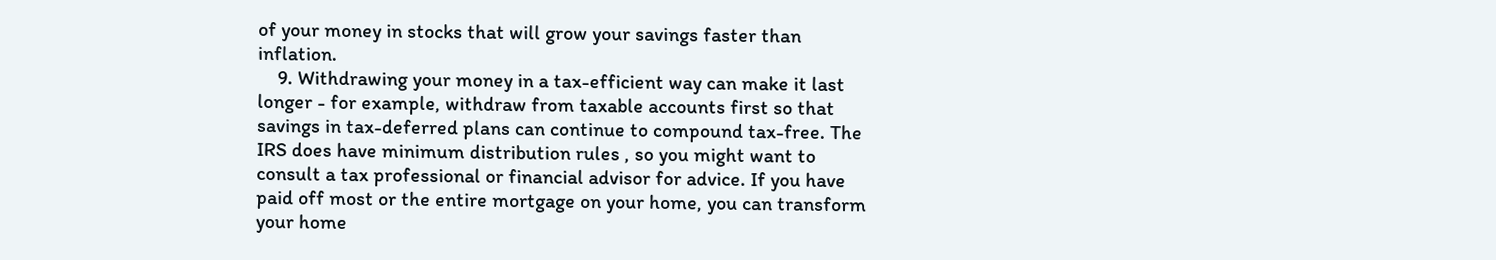of your money in stocks that will grow your savings faster than inflation.
    9. Withdrawing your money in a tax-efficient way can make it last longer - for example, withdraw from taxable accounts first so that savings in tax-deferred plans can continue to compound tax-free. The IRS does have minimum distribution rules , so you might want to consult a tax professional or financial advisor for advice. If you have paid off most or the entire mortgage on your home, you can transform your home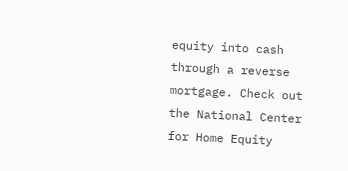equity into cash through a reverse mortgage. Check out the National Center for Home Equity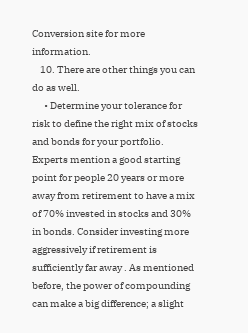Conversion site for more information.
    10. There are other things you can do as well.
      • Determine your tolerance for risk to define the right mix of stocks and bonds for your portfolio. Experts mention a good starting point for people 20 years or more away from retirement to have a mix of 70% invested in stocks and 30% in bonds. Consider investing more aggressively if retirement is sufficiently far away . As mentioned before, the power of compounding can make a big difference; a slight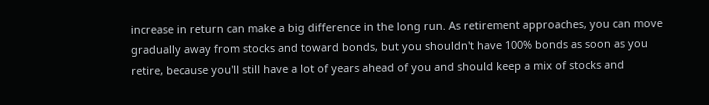increase in return can make a big difference in the long run. As retirement approaches, you can move gradually away from stocks and toward bonds, but you shouldn't have 100% bonds as soon as you retire, because you'll still have a lot of years ahead of you and should keep a mix of stocks and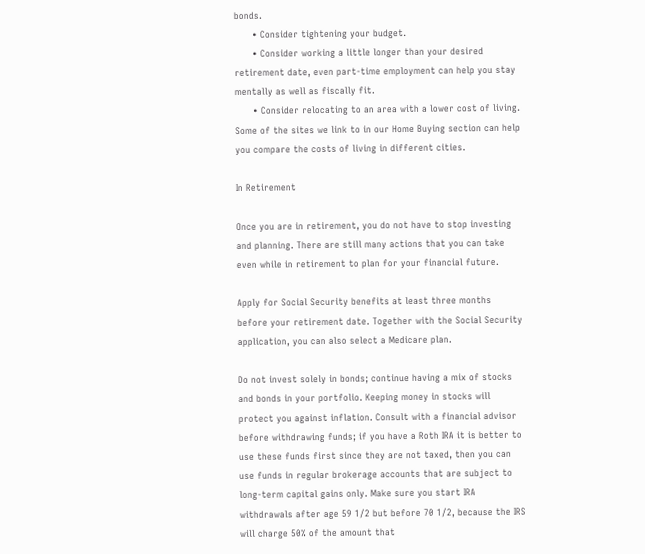bonds.
      • Consider tightening your budget.
      • Consider working a little longer than your desired retirement date, even part-time employment can help you stay mentally as well as fiscally fit.
      • Consider relocating to an area with a lower cost of living. Some of the sites we link to in our Home Buying section can help you compare the costs of living in different cities.

In Retirement

Once you are in retirement, you do not have to stop investing and planning. There are still many actions that you can take even while in retirement to plan for your financial future.

Apply for Social Security benefits at least three months before your retirement date. Together with the Social Security application, you can also select a Medicare plan.

Do not invest solely in bonds; continue having a mix of stocks and bonds in your portfolio. Keeping money in stocks will protect you against inflation. Consult with a financial advisor before withdrawing funds; if you have a Roth IRA it is better to use these funds first since they are not taxed, then you can use funds in regular brokerage accounts that are subject to long-term capital gains only. Make sure you start IRA withdrawals after age 59 1/2 but before 70 1/2, because the IRS will charge 50% of the amount that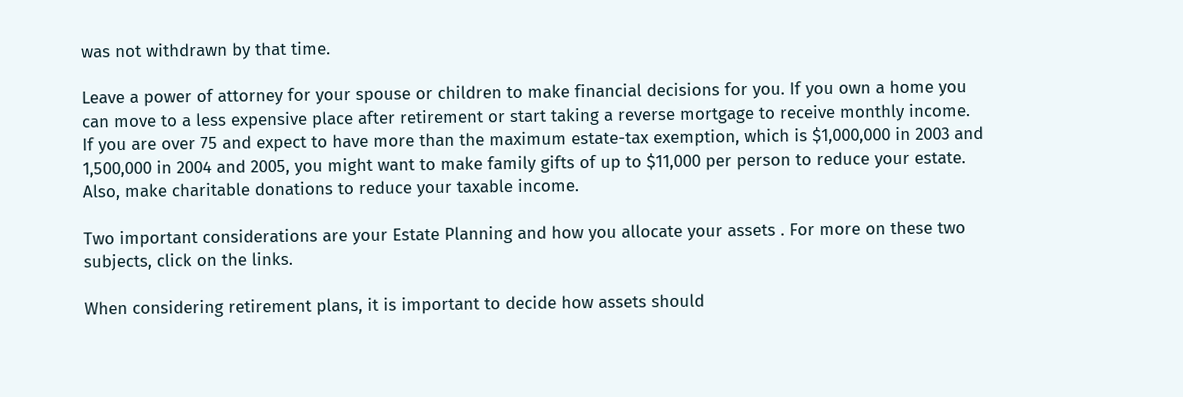was not withdrawn by that time.

Leave a power of attorney for your spouse or children to make financial decisions for you. If you own a home you can move to a less expensive place after retirement or start taking a reverse mortgage to receive monthly income. If you are over 75 and expect to have more than the maximum estate-tax exemption, which is $1,000,000 in 2003 and 1,500,000 in 2004 and 2005, you might want to make family gifts of up to $11,000 per person to reduce your estate. Also, make charitable donations to reduce your taxable income.

Two important considerations are your Estate Planning and how you allocate your assets . For more on these two subjects, click on the links.

When considering retirement plans, it is important to decide how assets should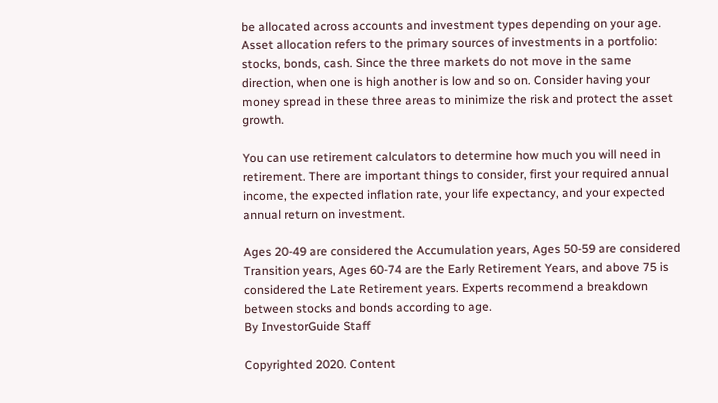be allocated across accounts and investment types depending on your age. Asset allocation refers to the primary sources of investments in a portfolio: stocks, bonds, cash. Since the three markets do not move in the same direction, when one is high another is low and so on. Consider having your money spread in these three areas to minimize the risk and protect the asset growth.

You can use retirement calculators to determine how much you will need in retirement. There are important things to consider, first your required annual income, the expected inflation rate, your life expectancy, and your expected annual return on investment.

Ages 20-49 are considered the Accumulation years, Ages 50-59 are considered Transition years, Ages 60-74 are the Early Retirement Years, and above 75 is considered the Late Retirement years. Experts recommend a breakdown between stocks and bonds according to age.
By InvestorGuide Staff

Copyrighted 2020. Content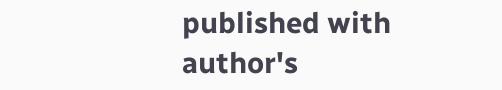published with author's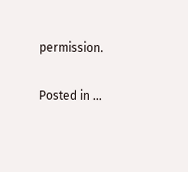permission.

Posted in ...